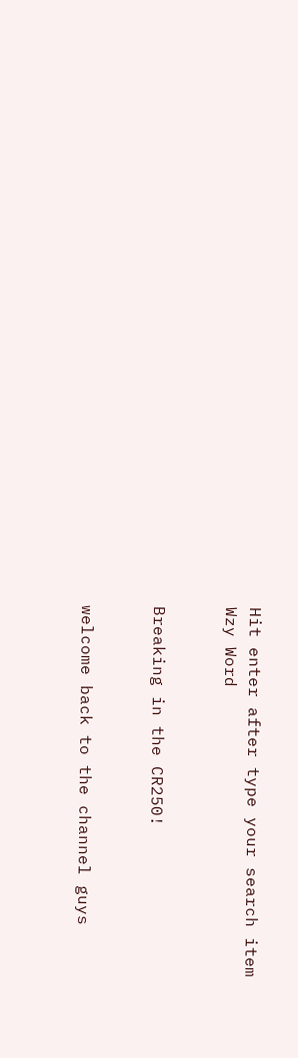Hit enter after type your search item
Wzy Word


Breaking in the CR250!


welcome back to the channel guys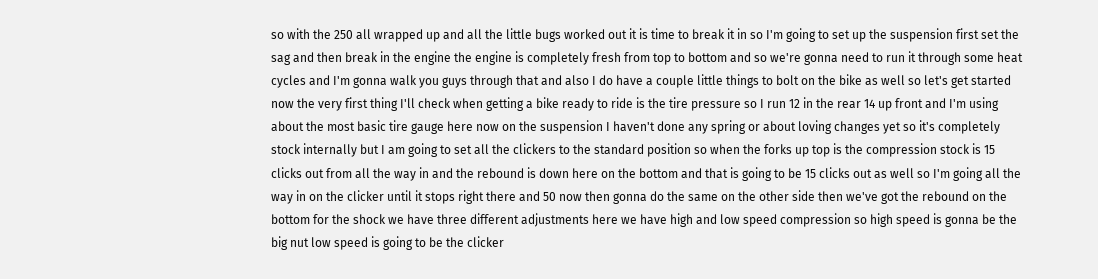so with the 250 all wrapped up and all the little bugs worked out it is time to break it in so I'm going to set up the suspension first set the sag and then break in the engine the engine is completely fresh from top to bottom and so we're gonna need to run it through some heat cycles and I'm gonna walk you guys through that and also I do have a couple little things to bolt on the bike as well so let's get started now the very first thing I'll check when getting a bike ready to ride is the tire pressure so I run 12 in the rear 14 up front and I'm using about the most basic tire gauge here now on the suspension I haven't done any spring or about loving changes yet so it's completely stock internally but I am going to set all the clickers to the standard position so when the forks up top is the compression stock is 15 clicks out from all the way in and the rebound is down here on the bottom and that is going to be 15 clicks out as well so I'm going all the way in on the clicker until it stops right there and 50 now then gonna do the same on the other side then we've got the rebound on the bottom for the shock we have three different adjustments here we have high and low speed compression so high speed is gonna be the big nut low speed is going to be the clicker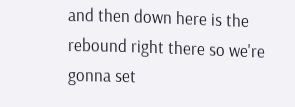and then down here is the rebound right there so we're gonna set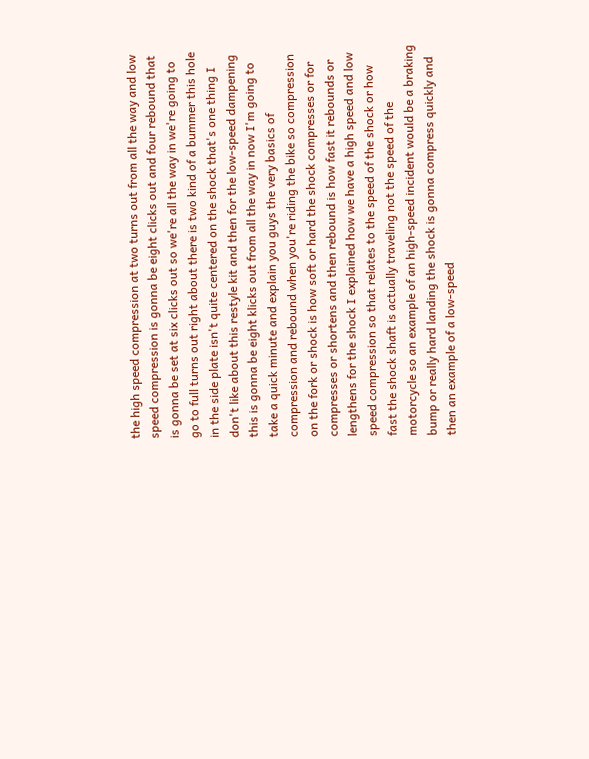the high speed compression at two turns out from all the way and low speed compression is gonna be eight clicks out and four rebound that is gonna be set at six clicks out so we're all the way in we're going to go to full turns out right about there is two kind of a bummer this hole in the side plate isn't quite centered on the shock that's one thing I don't like about this restyle kit and then for the low-speed dampening this is gonna be eight klicks out from all the way in now I'm going to take a quick minute and explain you guys the very basics of compression and rebound when you're riding the bike so compression on the fork or shock is how soft or hard the shock compresses or for compresses or shortens and then rebound is how fast it rebounds or lengthens for the shock I explained how we have a high speed and low speed compression so that relates to the speed of the shock or how fast the shock shaft is actually traveling not the speed of the motorcycle so an example of an high-speed incident would be a braking bump or really hard landing the shock is gonna compress quickly and then an example of a low-speed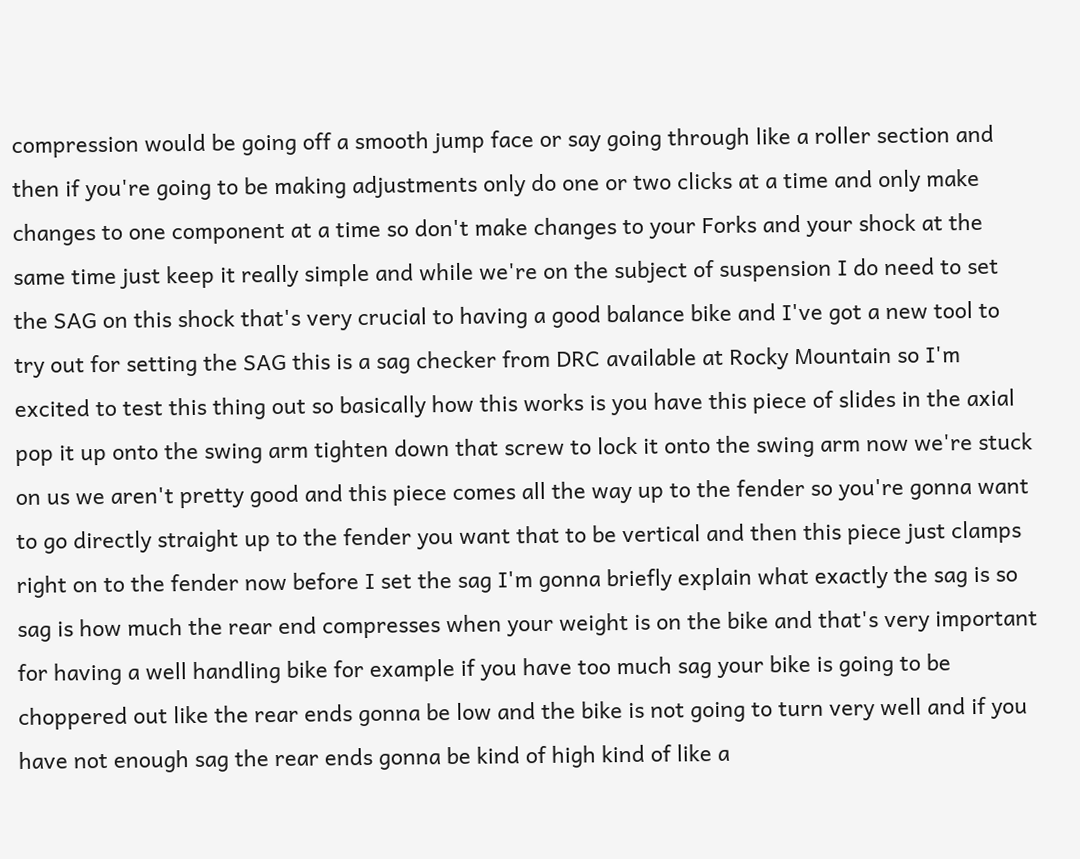compression would be going off a smooth jump face or say going through like a roller section and then if you're going to be making adjustments only do one or two clicks at a time and only make changes to one component at a time so don't make changes to your Forks and your shock at the same time just keep it really simple and while we're on the subject of suspension I do need to set the SAG on this shock that's very crucial to having a good balance bike and I've got a new tool to try out for setting the SAG this is a sag checker from DRC available at Rocky Mountain so I'm excited to test this thing out so basically how this works is you have this piece of slides in the axial pop it up onto the swing arm tighten down that screw to lock it onto the swing arm now we're stuck on us we aren't pretty good and this piece comes all the way up to the fender so you're gonna want to go directly straight up to the fender you want that to be vertical and then this piece just clamps right on to the fender now before I set the sag I'm gonna briefly explain what exactly the sag is so sag is how much the rear end compresses when your weight is on the bike and that's very important for having a well handling bike for example if you have too much sag your bike is going to be choppered out like the rear ends gonna be low and the bike is not going to turn very well and if you have not enough sag the rear ends gonna be kind of high kind of like a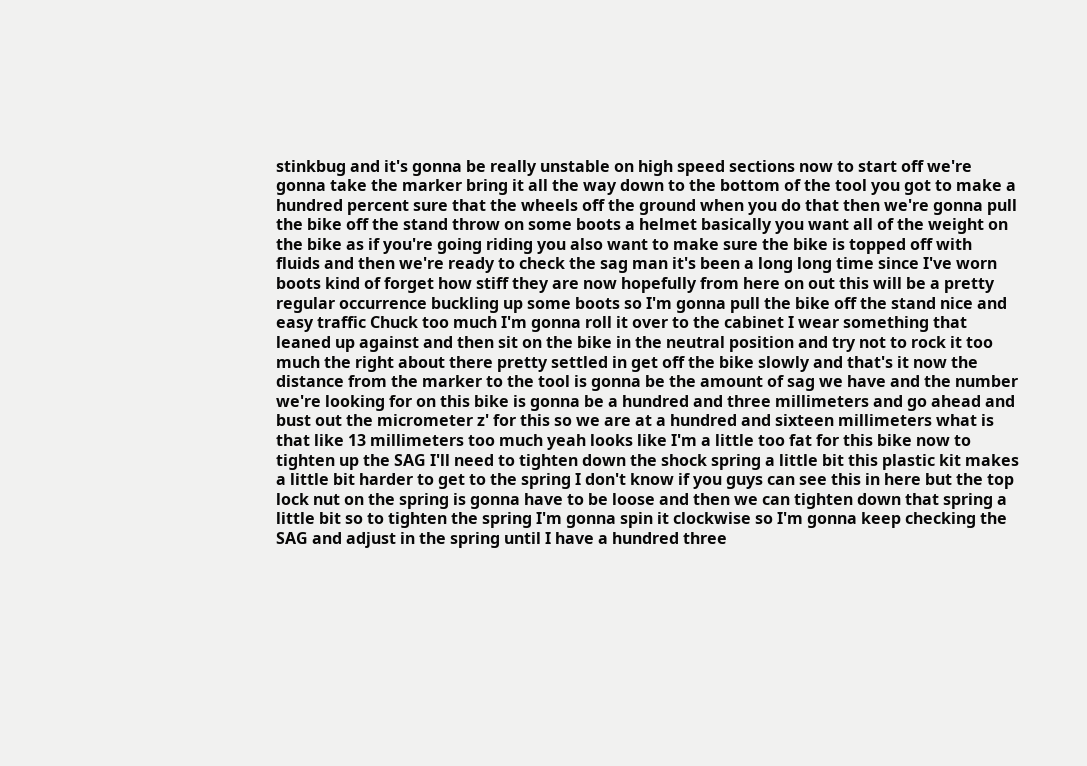stinkbug and it's gonna be really unstable on high speed sections now to start off we're gonna take the marker bring it all the way down to the bottom of the tool you got to make a hundred percent sure that the wheels off the ground when you do that then we're gonna pull the bike off the stand throw on some boots a helmet basically you want all of the weight on the bike as if you're going riding you also want to make sure the bike is topped off with fluids and then we're ready to check the sag man it's been a long long time since I've worn boots kind of forget how stiff they are now hopefully from here on out this will be a pretty regular occurrence buckling up some boots so I'm gonna pull the bike off the stand nice and easy traffic Chuck too much I'm gonna roll it over to the cabinet I wear something that leaned up against and then sit on the bike in the neutral position and try not to rock it too much the right about there pretty settled in get off the bike slowly and that's it now the distance from the marker to the tool is gonna be the amount of sag we have and the number we're looking for on this bike is gonna be a hundred and three millimeters and go ahead and bust out the micrometer z' for this so we are at a hundred and sixteen millimeters what is that like 13 millimeters too much yeah looks like I'm a little too fat for this bike now to tighten up the SAG I'll need to tighten down the shock spring a little bit this plastic kit makes a little bit harder to get to the spring I don't know if you guys can see this in here but the top lock nut on the spring is gonna have to be loose and then we can tighten down that spring a little bit so to tighten the spring I'm gonna spin it clockwise so I'm gonna keep checking the SAG and adjust in the spring until I have a hundred three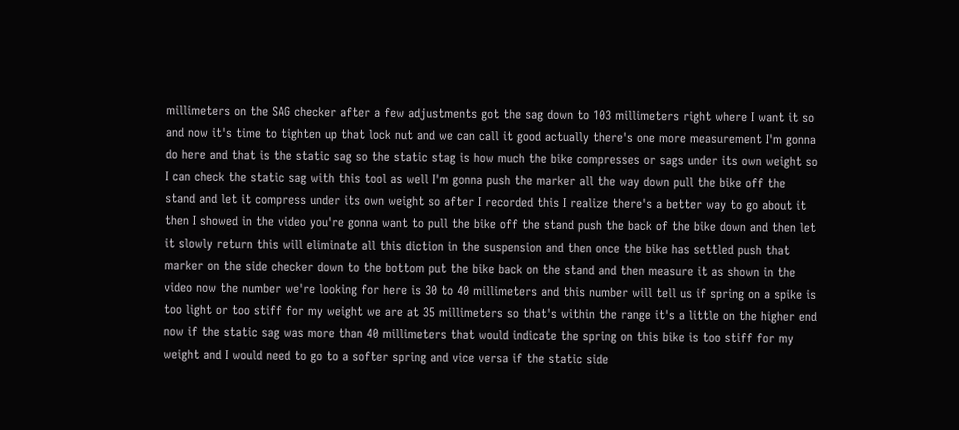millimeters on the SAG checker after a few adjustments got the sag down to 103 millimeters right where I want it so and now it's time to tighten up that lock nut and we can call it good actually there's one more measurement I'm gonna do here and that is the static sag so the static stag is how much the bike compresses or sags under its own weight so I can check the static sag with this tool as well I'm gonna push the marker all the way down pull the bike off the stand and let it compress under its own weight so after I recorded this I realize there's a better way to go about it then I showed in the video you're gonna want to pull the bike off the stand push the back of the bike down and then let it slowly return this will eliminate all this diction in the suspension and then once the bike has settled push that marker on the side checker down to the bottom put the bike back on the stand and then measure it as shown in the video now the number we're looking for here is 30 to 40 millimeters and this number will tell us if spring on a spike is too light or too stiff for my weight we are at 35 millimeters so that's within the range it's a little on the higher end now if the static sag was more than 40 millimeters that would indicate the spring on this bike is too stiff for my weight and I would need to go to a softer spring and vice versa if the static side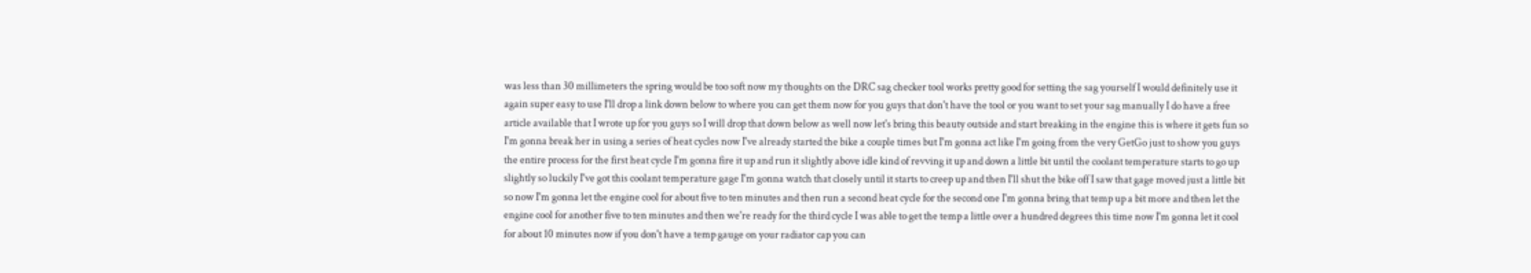was less than 30 millimeters the spring would be too soft now my thoughts on the DRC sag checker tool works pretty good for setting the sag yourself I would definitely use it again super easy to use I'll drop a link down below to where you can get them now for you guys that don't have the tool or you want to set your sag manually I do have a free article available that I wrote up for you guys so I will drop that down below as well now let's bring this beauty outside and start breaking in the engine this is where it gets fun so I'm gonna break her in using a series of heat cycles now I've already started the bike a couple times but I'm gonna act like I'm going from the very GetGo just to show you guys the entire process for the first heat cycle I'm gonna fire it up and run it slightly above idle kind of revving it up and down a little bit until the coolant temperature starts to go up slightly so luckily I've got this coolant temperature gage I'm gonna watch that closely until it starts to creep up and then I'll shut the bike off I saw that gage moved just a little bit so now I'm gonna let the engine cool for about five to ten minutes and then run a second heat cycle for the second one I'm gonna bring that temp up a bit more and then let the engine cool for another five to ten minutes and then we're ready for the third cycle I was able to get the temp a little over a hundred degrees this time now I'm gonna let it cool for about 10 minutes now if you don't have a temp gauge on your radiator cap you can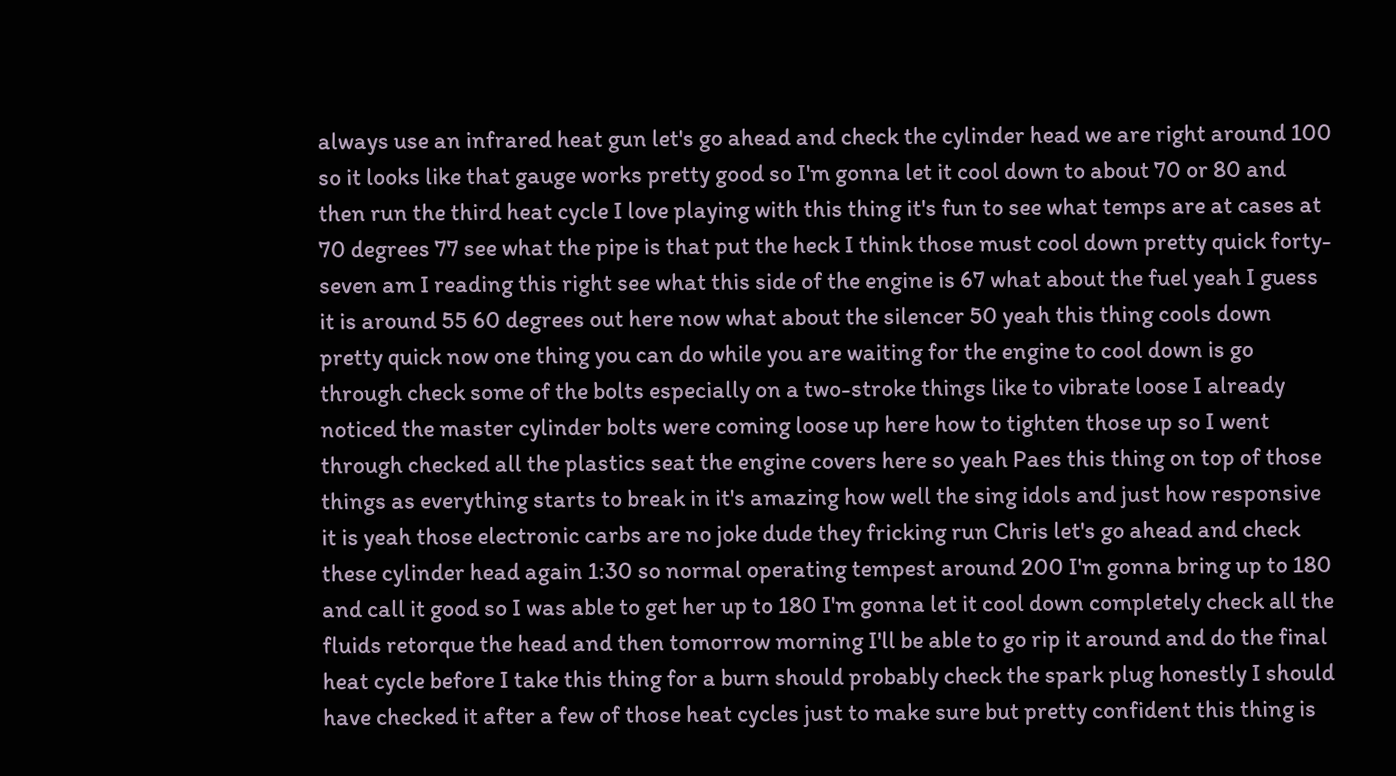always use an infrared heat gun let's go ahead and check the cylinder head we are right around 100 so it looks like that gauge works pretty good so I'm gonna let it cool down to about 70 or 80 and then run the third heat cycle I love playing with this thing it's fun to see what temps are at cases at 70 degrees 77 see what the pipe is that put the heck I think those must cool down pretty quick forty-seven am I reading this right see what this side of the engine is 67 what about the fuel yeah I guess it is around 55 60 degrees out here now what about the silencer 50 yeah this thing cools down pretty quick now one thing you can do while you are waiting for the engine to cool down is go through check some of the bolts especially on a two-stroke things like to vibrate loose I already noticed the master cylinder bolts were coming loose up here how to tighten those up so I went through checked all the plastics seat the engine covers here so yeah Paes this thing on top of those things as everything starts to break in it's amazing how well the sing idols and just how responsive it is yeah those electronic carbs are no joke dude they fricking run Chris let's go ahead and check these cylinder head again 1:30 so normal operating tempest around 200 I'm gonna bring up to 180 and call it good so I was able to get her up to 180 I'm gonna let it cool down completely check all the fluids retorque the head and then tomorrow morning I'll be able to go rip it around and do the final heat cycle before I take this thing for a burn should probably check the spark plug honestly I should have checked it after a few of those heat cycles just to make sure but pretty confident this thing is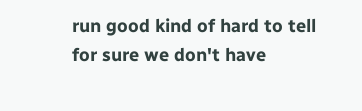run good kind of hard to tell for sure we don't have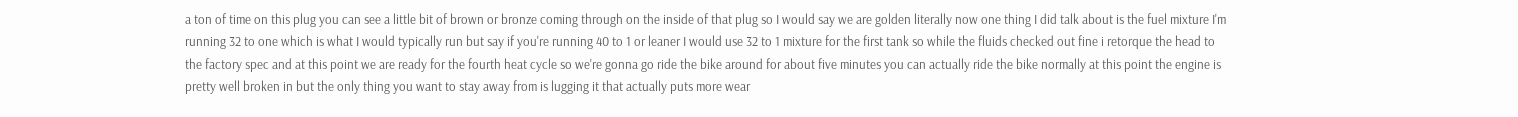a ton of time on this plug you can see a little bit of brown or bronze coming through on the inside of that plug so I would say we are golden literally now one thing I did talk about is the fuel mixture I'm running 32 to one which is what I would typically run but say if you're running 40 to 1 or leaner I would use 32 to 1 mixture for the first tank so while the fluids checked out fine i retorque the head to the factory spec and at this point we are ready for the fourth heat cycle so we're gonna go ride the bike around for about five minutes you can actually ride the bike normally at this point the engine is pretty well broken in but the only thing you want to stay away from is lugging it that actually puts more wear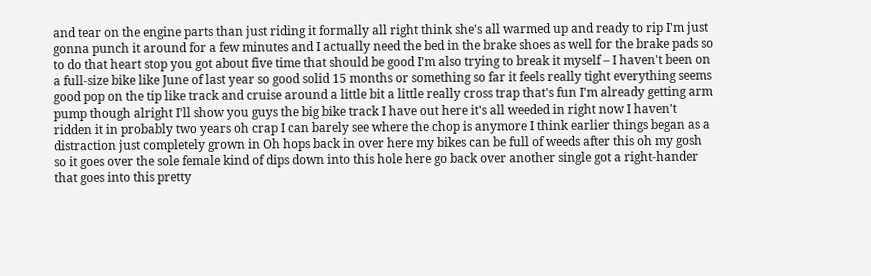and tear on the engine parts than just riding it formally all right think she's all warmed up and ready to rip I'm just gonna punch it around for a few minutes and I actually need the bed in the brake shoes as well for the brake pads so to do that heart stop you got about five time that should be good I'm also trying to break it myself – I haven't been on a full-size bike like June of last year so good solid 15 months or something so far it feels really tight everything seems good pop on the tip like track and cruise around a little bit a little really cross trap that's fun I'm already getting arm pump though alright I'll show you guys the big bike track I have out here it's all weeded in right now I haven't ridden it in probably two years oh crap I can barely see where the chop is anymore I think earlier things began as a distraction just completely grown in Oh hops back in over here my bikes can be full of weeds after this oh my gosh so it goes over the sole female kind of dips down into this hole here go back over another single got a right-hander that goes into this pretty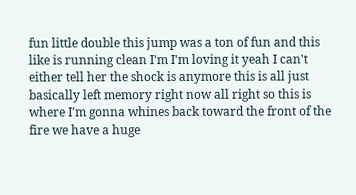fun little double this jump was a ton of fun and this like is running clean I'm I'm loving it yeah I can't either tell her the shock is anymore this is all just basically left memory right now all right so this is where I'm gonna whines back toward the front of the fire we have a huge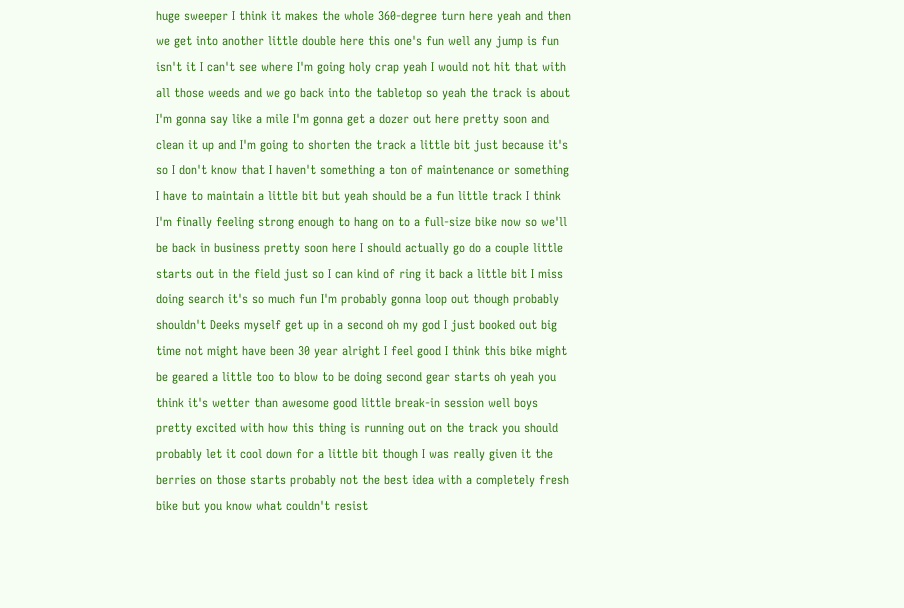huge sweeper I think it makes the whole 360-degree turn here yeah and then we get into another little double here this one's fun well any jump is fun isn't it I can't see where I'm going holy crap yeah I would not hit that with all those weeds and we go back into the tabletop so yeah the track is about I'm gonna say like a mile I'm gonna get a dozer out here pretty soon and clean it up and I'm going to shorten the track a little bit just because it's so I don't know that I haven't something a ton of maintenance or something I have to maintain a little bit but yeah should be a fun little track I think I'm finally feeling strong enough to hang on to a full-size bike now so we'll be back in business pretty soon here I should actually go do a couple little starts out in the field just so I can kind of ring it back a little bit I miss doing search it's so much fun I'm probably gonna loop out though probably shouldn't Deeks myself get up in a second oh my god I just booked out big time not might have been 30 year alright I feel good I think this bike might be geared a little too to blow to be doing second gear starts oh yeah you think it's wetter than awesome good little break-in session well boys pretty excited with how this thing is running out on the track you should probably let it cool down for a little bit though I was really given it the berries on those starts probably not the best idea with a completely fresh bike but you know what couldn't resist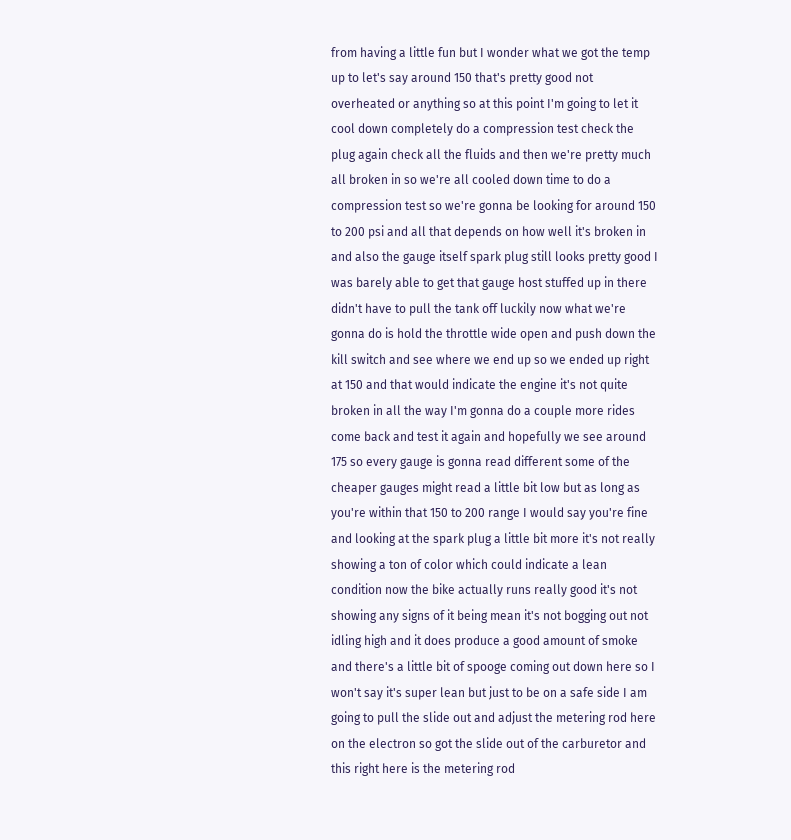from having a little fun but I wonder what we got the temp up to let's say around 150 that's pretty good not overheated or anything so at this point I'm going to let it cool down completely do a compression test check the plug again check all the fluids and then we're pretty much all broken in so we're all cooled down time to do a compression test so we're gonna be looking for around 150 to 200 psi and all that depends on how well it's broken in and also the gauge itself spark plug still looks pretty good I was barely able to get that gauge host stuffed up in there didn't have to pull the tank off luckily now what we're gonna do is hold the throttle wide open and push down the kill switch and see where we end up so we ended up right at 150 and that would indicate the engine it's not quite broken in all the way I'm gonna do a couple more rides come back and test it again and hopefully we see around 175 so every gauge is gonna read different some of the cheaper gauges might read a little bit low but as long as you're within that 150 to 200 range I would say you're fine and looking at the spark plug a little bit more it's not really showing a ton of color which could indicate a lean condition now the bike actually runs really good it's not showing any signs of it being mean it's not bogging out not idling high and it does produce a good amount of smoke and there's a little bit of spooge coming out down here so I won't say it's super lean but just to be on a safe side I am going to pull the slide out and adjust the metering rod here on the electron so got the slide out of the carburetor and this right here is the metering rod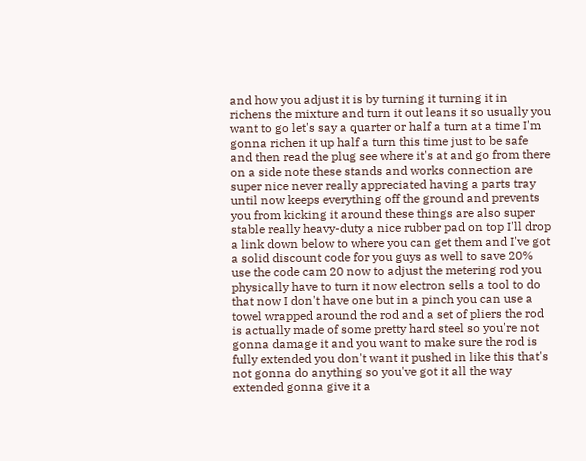and how you adjust it is by turning it turning it in richens the mixture and turn it out leans it so usually you want to go let's say a quarter or half a turn at a time I'm gonna richen it up half a turn this time just to be safe and then read the plug see where it's at and go from there on a side note these stands and works connection are super nice never really appreciated having a parts tray until now keeps everything off the ground and prevents you from kicking it around these things are also super stable really heavy-duty a nice rubber pad on top I'll drop a link down below to where you can get them and I've got a solid discount code for you guys as well to save 20% use the code cam 20 now to adjust the metering rod you physically have to turn it now electron sells a tool to do that now I don't have one but in a pinch you can use a towel wrapped around the rod and a set of pliers the rod is actually made of some pretty hard steel so you're not gonna damage it and you want to make sure the rod is fully extended you don't want it pushed in like this that's not gonna do anything so you've got it all the way extended gonna give it a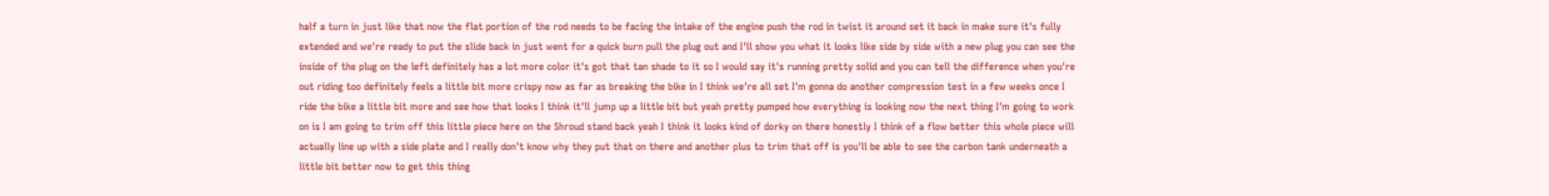half a turn in just like that now the flat portion of the rod needs to be facing the intake of the engine push the rod in twist it around set it back in make sure it's fully extended and we're ready to put the slide back in just went for a quick burn pull the plug out and I'll show you what it looks like side by side with a new plug you can see the inside of the plug on the left definitely has a lot more color it's got that tan shade to it so I would say it's running pretty solid and you can tell the difference when you're out riding too definitely feels a little bit more crispy now as far as breaking the bike in I think we're all set I'm gonna do another compression test in a few weeks once I ride the bike a little bit more and see how that looks I think it'll jump up a little bit but yeah pretty pumped how everything is looking now the next thing I'm going to work on is I am going to trim off this little piece here on the Shroud stand back yeah I think it looks kind of dorky on there honestly I think of a flow better this whole piece will actually line up with a side plate and I really don't know why they put that on there and another plus to trim that off is you'll be able to see the carbon tank underneath a little bit better now to get this thing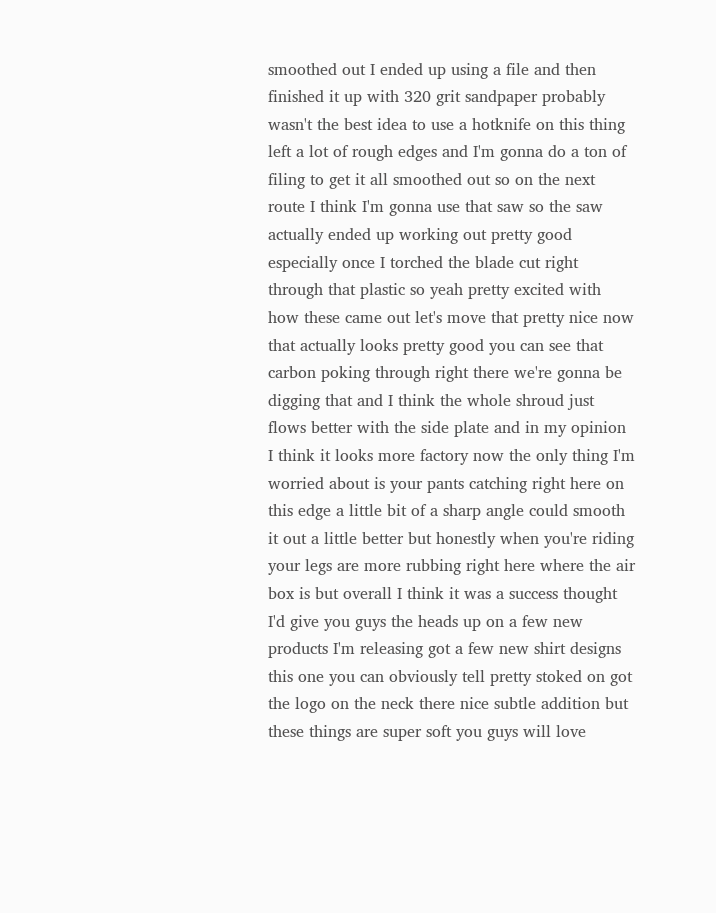smoothed out I ended up using a file and then finished it up with 320 grit sandpaper probably wasn't the best idea to use a hotknife on this thing left a lot of rough edges and I'm gonna do a ton of filing to get it all smoothed out so on the next route I think I'm gonna use that saw so the saw actually ended up working out pretty good especially once I torched the blade cut right through that plastic so yeah pretty excited with how these came out let's move that pretty nice now that actually looks pretty good you can see that carbon poking through right there we're gonna be digging that and I think the whole shroud just flows better with the side plate and in my opinion I think it looks more factory now the only thing I'm worried about is your pants catching right here on this edge a little bit of a sharp angle could smooth it out a little better but honestly when you're riding your legs are more rubbing right here where the air box is but overall I think it was a success thought I'd give you guys the heads up on a few new products I'm releasing got a few new shirt designs this one you can obviously tell pretty stoked on got the logo on the neck there nice subtle addition but these things are super soft you guys will love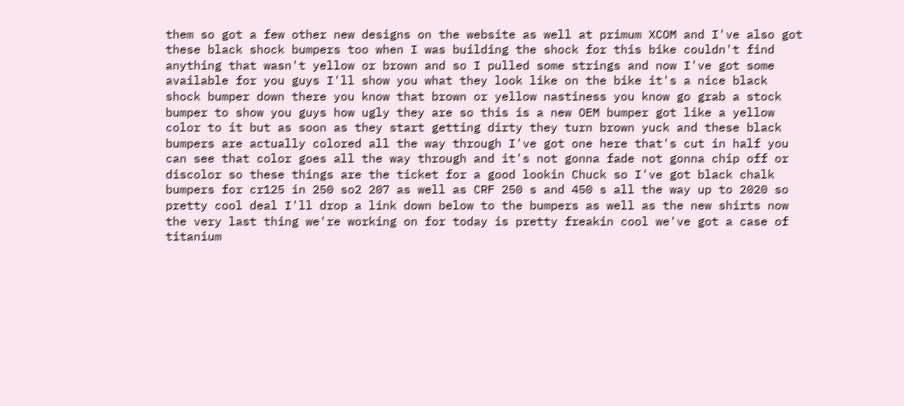them so got a few other new designs on the website as well at primum XCOM and I've also got these black shock bumpers too when I was building the shock for this bike couldn't find anything that wasn't yellow or brown and so I pulled some strings and now I've got some available for you guys I'll show you what they look like on the bike it's a nice black shock bumper down there you know that brown or yellow nastiness you know go grab a stock bumper to show you guys how ugly they are so this is a new OEM bumper got like a yellow color to it but as soon as they start getting dirty they turn brown yuck and these black bumpers are actually colored all the way through I've got one here that's cut in half you can see that color goes all the way through and it's not gonna fade not gonna chip off or discolor so these things are the ticket for a good lookin Chuck so I've got black chalk bumpers for cr125 in 250 so2 207 as well as CRF 250 s and 450 s all the way up to 2020 so pretty cool deal I'll drop a link down below to the bumpers as well as the new shirts now the very last thing we're working on for today is pretty freakin cool we've got a case of titanium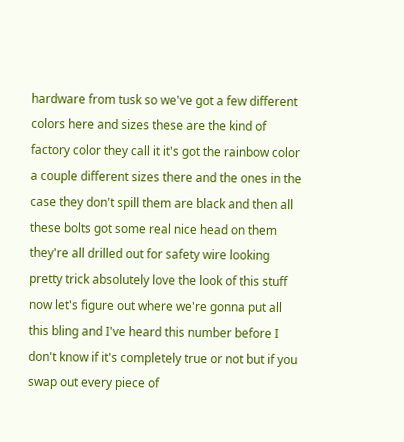hardware from tusk so we've got a few different colors here and sizes these are the kind of factory color they call it it's got the rainbow color a couple different sizes there and the ones in the case they don't spill them are black and then all these bolts got some real nice head on them they're all drilled out for safety wire looking pretty trick absolutely love the look of this stuff now let's figure out where we're gonna put all this bling and I've heard this number before I don't know if it's completely true or not but if you swap out every piece of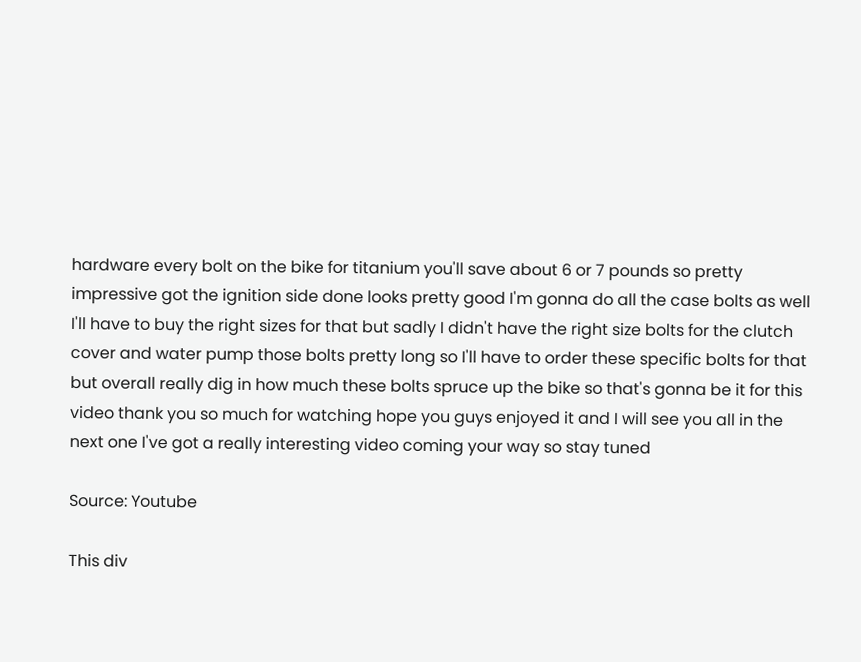hardware every bolt on the bike for titanium you'll save about 6 or 7 pounds so pretty impressive got the ignition side done looks pretty good I'm gonna do all the case bolts as well I'll have to buy the right sizes for that but sadly I didn't have the right size bolts for the clutch cover and water pump those bolts pretty long so I'll have to order these specific bolts for that but overall really dig in how much these bolts spruce up the bike so that's gonna be it for this video thank you so much for watching hope you guys enjoyed it and I will see you all in the next one I've got a really interesting video coming your way so stay tuned

Source: Youtube

This div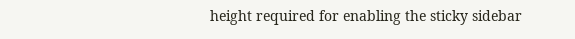height required for enabling the sticky sidebar